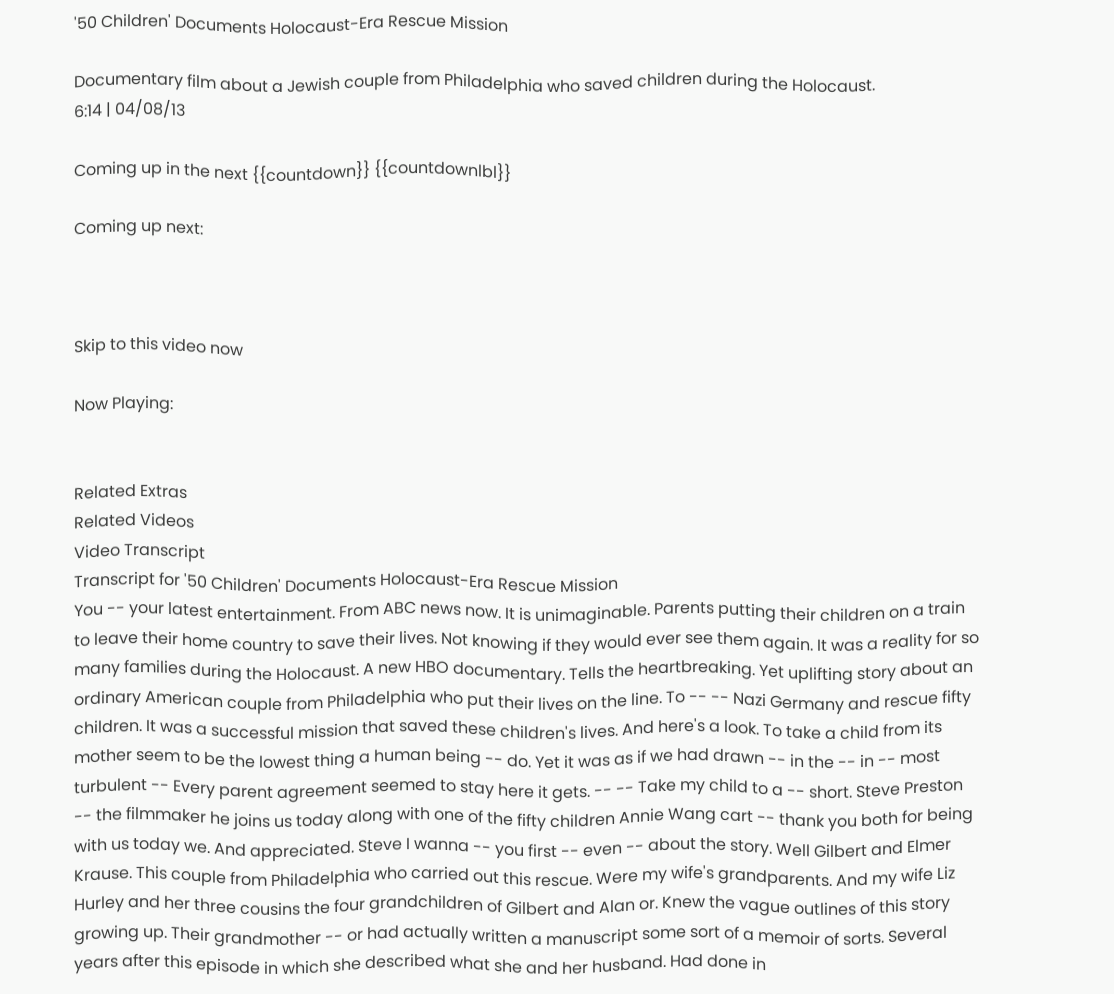'50 Children' Documents Holocaust-Era Rescue Mission

Documentary film about a Jewish couple from Philadelphia who saved children during the Holocaust.
6:14 | 04/08/13

Coming up in the next {{countdown}} {{countdownlbl}}

Coming up next:



Skip to this video now

Now Playing:


Related Extras
Related Videos
Video Transcript
Transcript for '50 Children' Documents Holocaust-Era Rescue Mission
You -- your latest entertainment. From ABC news now. It is unimaginable. Parents putting their children on a train to leave their home country to save their lives. Not knowing if they would ever see them again. It was a reality for so many families during the Holocaust. A new HBO documentary. Tells the heartbreaking. Yet uplifting story about an ordinary American couple from Philadelphia who put their lives on the line. To -- -- Nazi Germany and rescue fifty children. It was a successful mission that saved these children's lives. And here's a look. To take a child from its mother seem to be the lowest thing a human being -- do. Yet it was as if we had drawn -- in the -- in -- most turbulent -- Every parent agreement seemed to stay here it gets. -- -- Take my child to a -- short. Steve Preston -- the filmmaker he joins us today along with one of the fifty children Annie Wang cart -- thank you both for being with us today we. And appreciated. Steve I wanna -- you first -- even -- about the story. Well Gilbert and Elmer Krause. This couple from Philadelphia who carried out this rescue. Were my wife's grandparents. And my wife Liz Hurley and her three cousins the four grandchildren of Gilbert and Alan or. Knew the vague outlines of this story growing up. Their grandmother -- or had actually written a manuscript some sort of a memoir of sorts. Several years after this episode in which she described what she and her husband. Had done in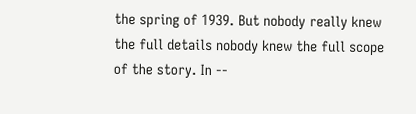the spring of 1939. But nobody really knew the full details nobody knew the full scope of the story. In --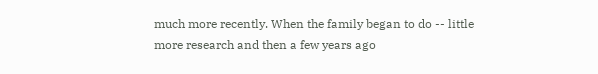much more recently. When the family began to do -- little more research and then a few years ago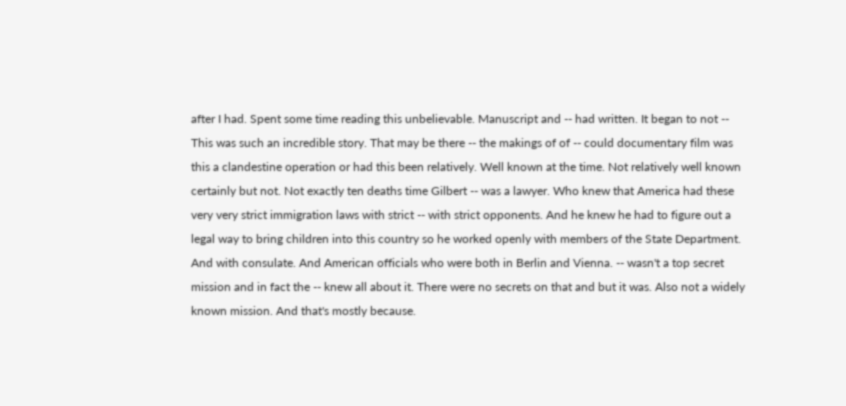after I had. Spent some time reading this unbelievable. Manuscript and -- had written. It began to not -- This was such an incredible story. That may be there -- the makings of of -- could documentary film was this a clandestine operation or had this been relatively. Well known at the time. Not relatively well known certainly but not. Not exactly ten deaths time Gilbert -- was a lawyer. Who knew that America had these very very strict immigration laws with strict -- with strict opponents. And he knew he had to figure out a legal way to bring children into this country so he worked openly with members of the State Department. And with consulate. And American officials who were both in Berlin and Vienna. -- wasn't a top secret mission and in fact the -- knew all about it. There were no secrets on that and but it was. Also not a widely known mission. And that's mostly because.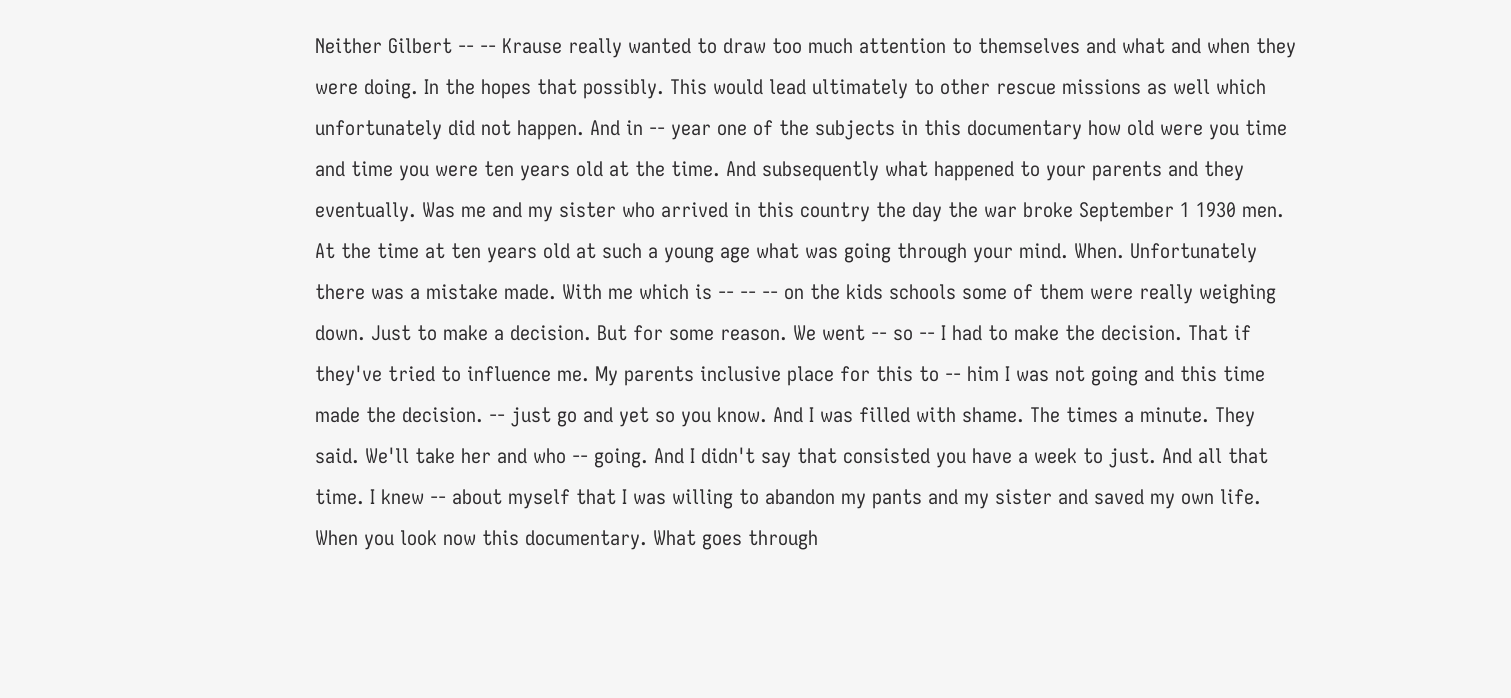Neither Gilbert -- -- Krause really wanted to draw too much attention to themselves and what and when they were doing. In the hopes that possibly. This would lead ultimately to other rescue missions as well which unfortunately did not happen. And in -- year one of the subjects in this documentary how old were you time and time you were ten years old at the time. And subsequently what happened to your parents and they eventually. Was me and my sister who arrived in this country the day the war broke September 1 1930 men. At the time at ten years old at such a young age what was going through your mind. When. Unfortunately there was a mistake made. With me which is -- -- -- on the kids schools some of them were really weighing down. Just to make a decision. But for some reason. We went -- so -- I had to make the decision. That if they've tried to influence me. My parents inclusive place for this to -- him I was not going and this time made the decision. -- just go and yet so you know. And I was filled with shame. The times a minute. They said. We'll take her and who -- going. And I didn't say that consisted you have a week to just. And all that time. I knew -- about myself that I was willing to abandon my pants and my sister and saved my own life. When you look now this documentary. What goes through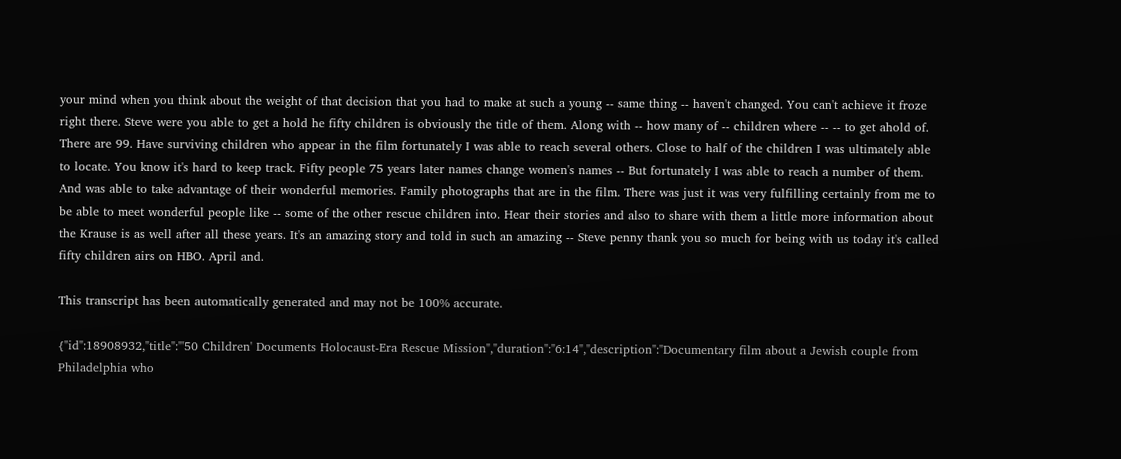your mind when you think about the weight of that decision that you had to make at such a young -- same thing -- haven't changed. You can't achieve it froze right there. Steve were you able to get a hold he fifty children is obviously the title of them. Along with -- how many of -- children where -- -- to get ahold of. There are 99. Have surviving children who appear in the film fortunately I was able to reach several others. Close to half of the children I was ultimately able to locate. You know it's hard to keep track. Fifty people 75 years later names change women's names -- But fortunately I was able to reach a number of them. And was able to take advantage of their wonderful memories. Family photographs that are in the film. There was just it was very fulfilling certainly from me to be able to meet wonderful people like -- some of the other rescue children into. Hear their stories and also to share with them a little more information about the Krause is as well after all these years. It's an amazing story and told in such an amazing -- Steve penny thank you so much for being with us today it's called fifty children airs on HBO. April and.

This transcript has been automatically generated and may not be 100% accurate.

{"id":18908932,"title":"'50 Children' Documents Holocaust-Era Rescue Mission","duration":"6:14","description":"Documentary film about a Jewish couple from Philadelphia who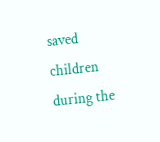saved children during the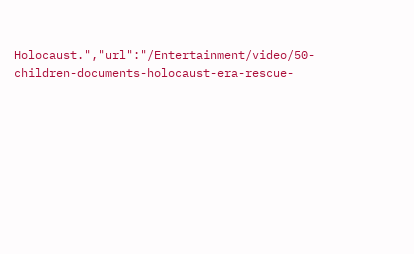Holocaust.","url":"/Entertainment/video/50-children-documents-holocaust-era-rescue-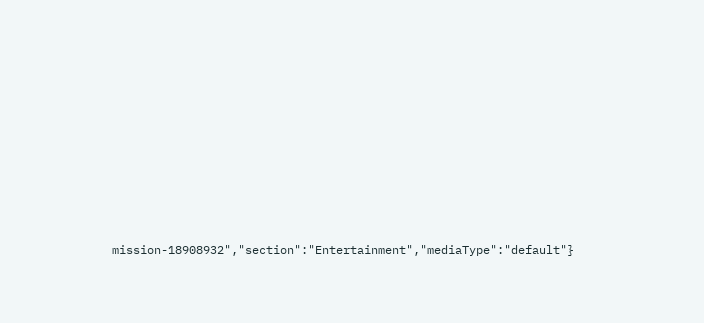mission-18908932","section":"Entertainment","mediaType":"default"}